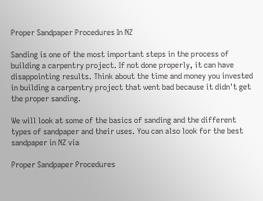Proper Sandpaper Procedures In NZ

Sanding is one of the most important steps in the process of building a carpentry project. If not done properly, it can have disappointing results. Think about the time and money you invested in building a carpentry project that went bad because it didn't get the proper sanding.

We will look at some of the basics of sanding and the different types of sandpaper and their uses. You can also look for the best sandpaper in NZ via

Proper Sandpaper Procedures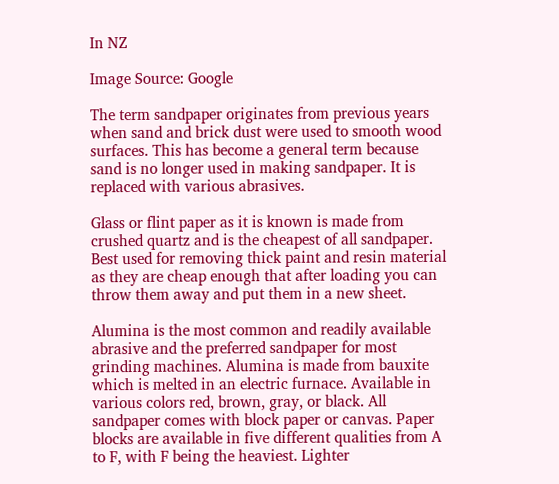In NZ

Image Source: Google

The term sandpaper originates from previous years when sand and brick dust were used to smooth wood surfaces. This has become a general term because sand is no longer used in making sandpaper. It is replaced with various abrasives.

Glass or flint paper as it is known is made from crushed quartz and is the cheapest of all sandpaper. Best used for removing thick paint and resin material as they are cheap enough that after loading you can throw them away and put them in a new sheet.

Alumina is the most common and readily available abrasive and the preferred sandpaper for most grinding machines. Alumina is made from bauxite which is melted in an electric furnace. Available in various colors red, brown, gray, or black. All sandpaper comes with block paper or canvas. Paper blocks are available in five different qualities from A to F, with F being the heaviest. Lighter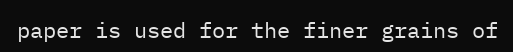paper is used for the finer grains of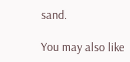sand.

You may also like